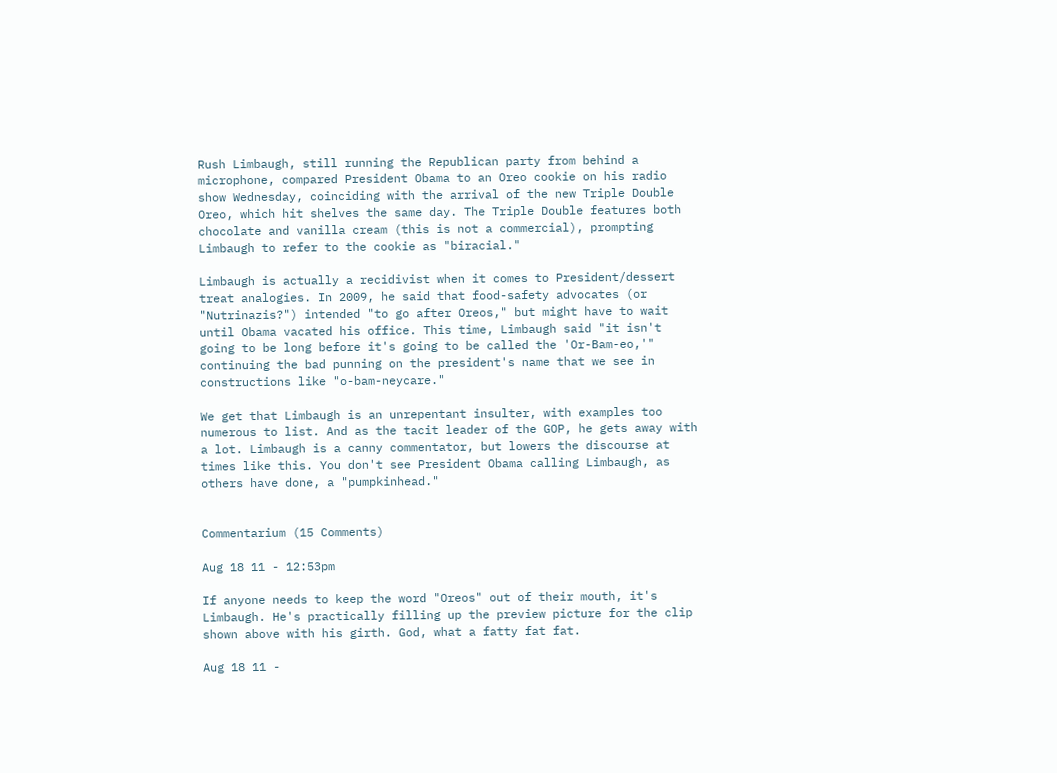Rush Limbaugh, still running the Republican party from behind a microphone, compared President Obama to an Oreo cookie on his radio show Wednesday, coinciding with the arrival of the new Triple Double Oreo, which hit shelves the same day. The Triple Double features both chocolate and vanilla cream (this is not a commercial), prompting Limbaugh to refer to the cookie as "biracial."

Limbaugh is actually a recidivist when it comes to President/dessert treat analogies. In 2009, he said that food-safety advocates (or "Nutrinazis?") intended "to go after Oreos," but might have to wait until Obama vacated his office. This time, Limbaugh said "it isn't going to be long before it's going to be called the 'Or-Bam-eo,'" continuing the bad punning on the president's name that we see in constructions like "o-bam-neycare."

We get that Limbaugh is an unrepentant insulter, with examples too numerous to list. And as the tacit leader of the GOP, he gets away with a lot. Limbaugh is a canny commentator, but lowers the discourse at times like this. You don't see President Obama calling Limbaugh, as others have done, a "pumpkinhead."


Commentarium (15 Comments)

Aug 18 11 - 12:53pm

If anyone needs to keep the word "Oreos" out of their mouth, it's Limbaugh. He's practically filling up the preview picture for the clip shown above with his girth. God, what a fatty fat fat.

Aug 18 11 -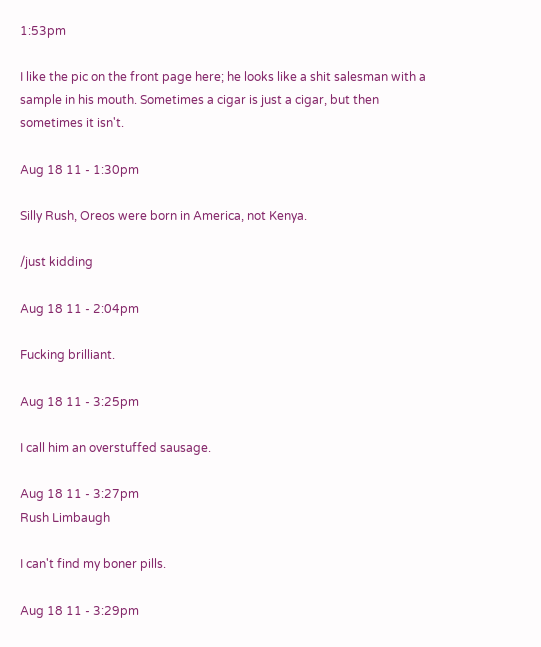1:53pm

I like the pic on the front page here; he looks like a shit salesman with a sample in his mouth. Sometimes a cigar is just a cigar, but then sometimes it isn't.

Aug 18 11 - 1:30pm

Silly Rush, Oreos were born in America, not Kenya.

/just kidding

Aug 18 11 - 2:04pm

Fucking brilliant.

Aug 18 11 - 3:25pm

I call him an overstuffed sausage.

Aug 18 11 - 3:27pm
Rush Limbaugh

I can't find my boner pills.

Aug 18 11 - 3:29pm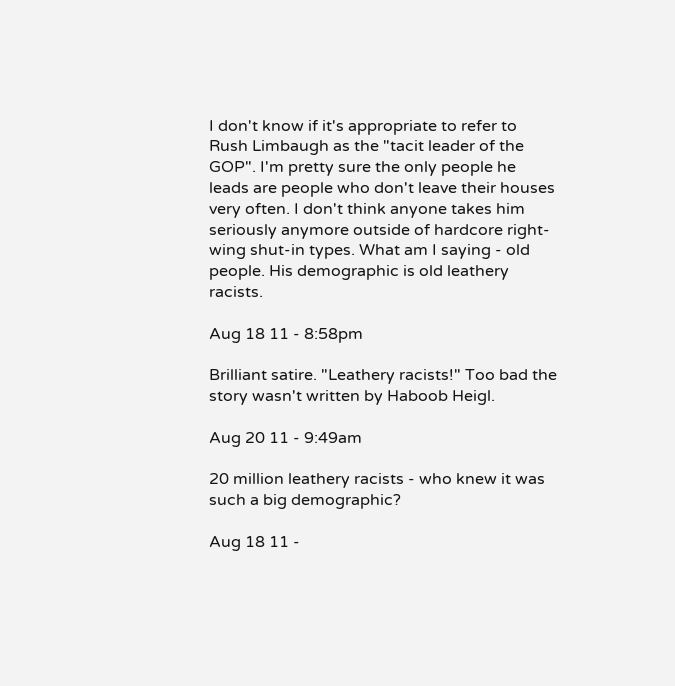I don't know if it's appropriate to refer to Rush Limbaugh as the "tacit leader of the GOP". I'm pretty sure the only people he leads are people who don't leave their houses very often. I don't think anyone takes him seriously anymore outside of hardcore right-wing shut-in types. What am I saying - old people. His demographic is old leathery racists.

Aug 18 11 - 8:58pm

Brilliant satire. "Leathery racists!" Too bad the story wasn't written by Haboob Heigl.

Aug 20 11 - 9:49am

20 million leathery racists - who knew it was such a big demographic?

Aug 18 11 -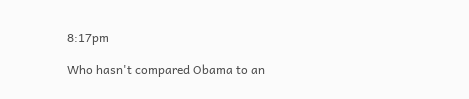8:17pm

Who hasn't compared Obama to an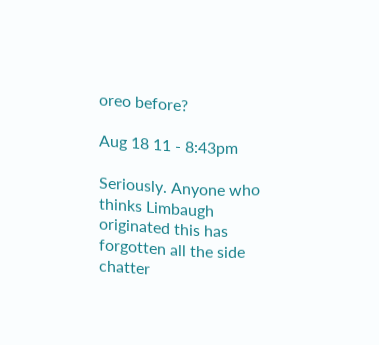oreo before?

Aug 18 11 - 8:43pm

Seriously. Anyone who thinks Limbaugh originated this has forgotten all the side chatter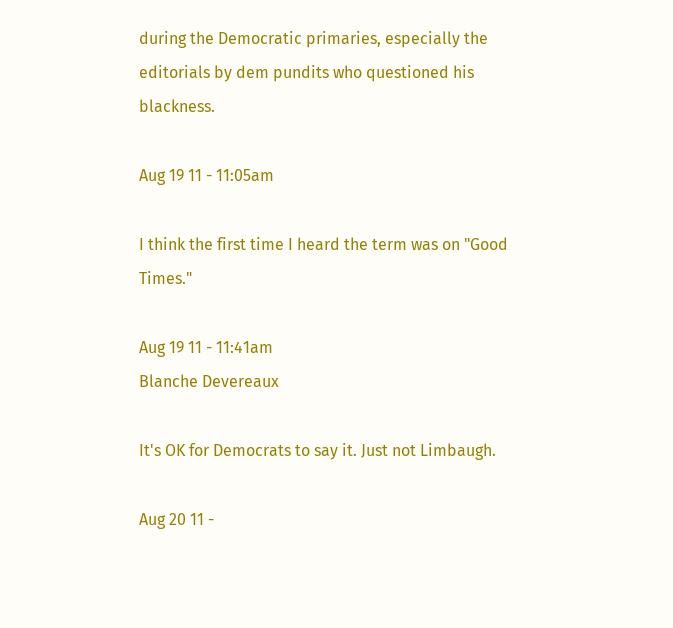during the Democratic primaries, especially the editorials by dem pundits who questioned his blackness.

Aug 19 11 - 11:05am

I think the first time I heard the term was on "Good Times."

Aug 19 11 - 11:41am
Blanche Devereaux

It's OK for Democrats to say it. Just not Limbaugh.

Aug 20 11 -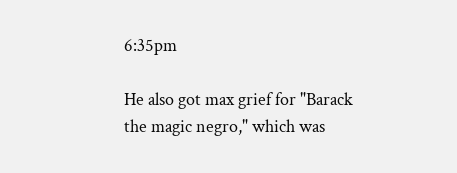6:35pm

He also got max grief for "Barack the magic negro," which was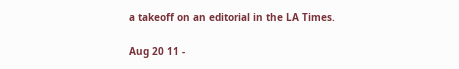a takeoff on an editorial in the LA Times.

Aug 20 11 -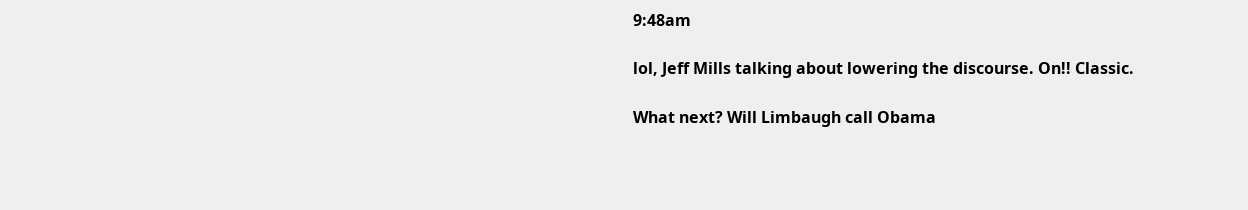9:48am

lol, Jeff Mills talking about lowering the discourse. On!! Classic.

What next? Will Limbaugh call Obama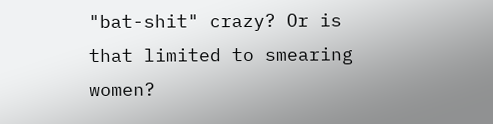"bat-shit" crazy? Or is that limited to smearing women?